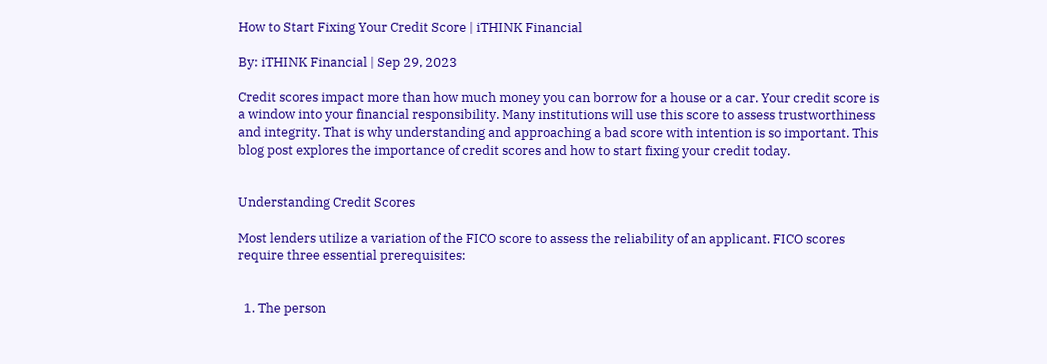How to Start Fixing Your Credit Score | iTHINK Financial

By: iTHINK Financial | Sep 29, 2023

Credit scores impact more than how much money you can borrow for a house or a car. Your credit score is a window into your financial responsibility. Many institutions will use this score to assess trustworthiness and integrity. That is why understanding and approaching a bad score with intention is so important. This blog post explores the importance of credit scores and how to start fixing your credit today.


Understanding Credit Scores

Most lenders utilize a variation of the FICO score to assess the reliability of an applicant. FICO scores require three essential prerequisites:


  1. The person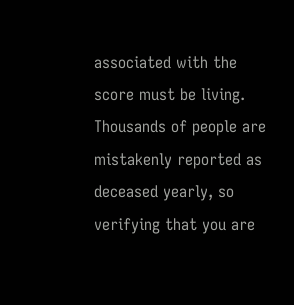associated with the score must be living. Thousands of people are mistakenly reported as deceased yearly, so verifying that you are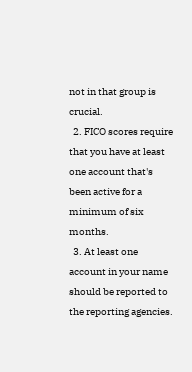not in that group is crucial.
  2. FICO scores require that you have at least one account that's been active for a minimum of six months.
  3. At least one account in your name should be reported to the reporting agencies.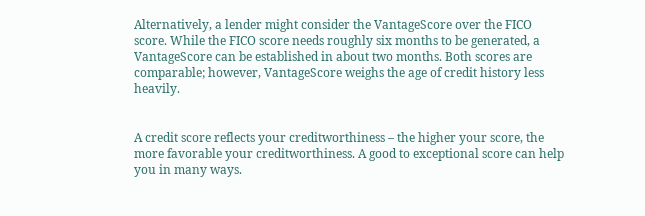Alternatively, a lender might consider the VantageScore over the FICO score. While the FICO score needs roughly six months to be generated, a VantageScore can be established in about two months. Both scores are comparable; however, VantageScore weighs the age of credit history less heavily.


A credit score reflects your creditworthiness – the higher your score, the more favorable your creditworthiness. A good to exceptional score can help you in many ways.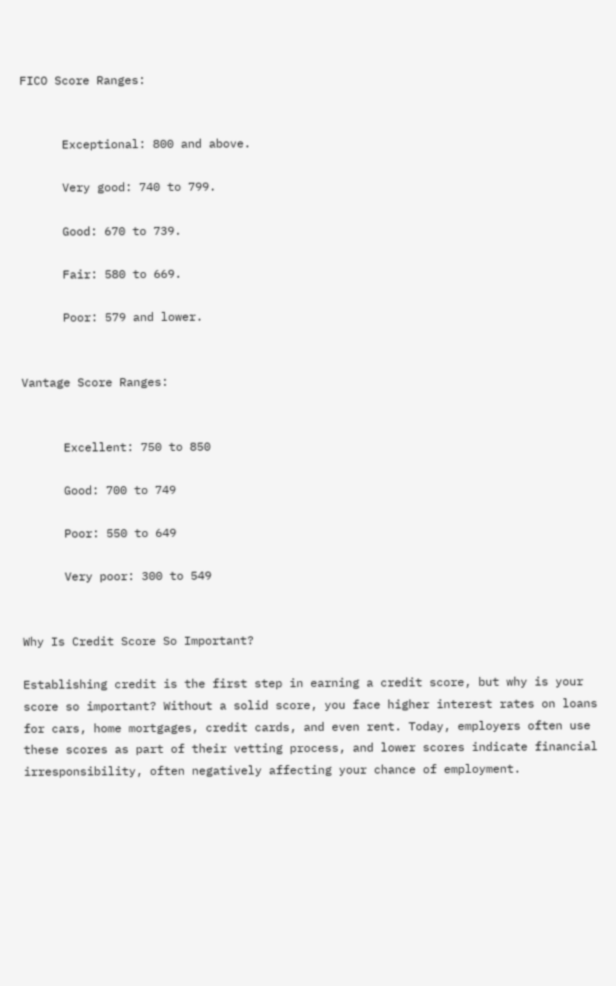FICO Score Ranges:


      Exceptional: 800 and above.

      Very good: 740 to 799.

      Good: 670 to 739.

      Fair: 580 to 669.

      Poor: 579 and lower.


Vantage Score Ranges:


      Excellent: 750 to 850

      Good: 700 to 749

      Poor: 550 to 649

      Very poor: 300 to 549


Why Is Credit Score So Important?

Establishing credit is the first step in earning a credit score, but why is your score so important? Without a solid score, you face higher interest rates on loans for cars, home mortgages, credit cards, and even rent. Today, employers often use these scores as part of their vetting process, and lower scores indicate financial irresponsibility, often negatively affecting your chance of employment.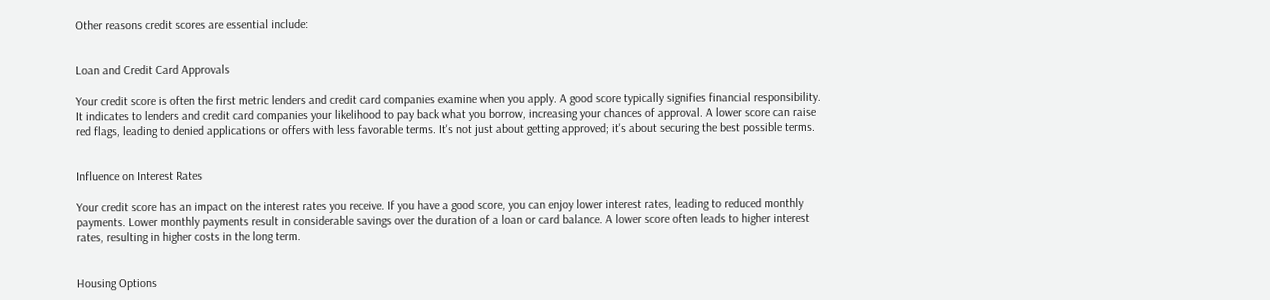Other reasons credit scores are essential include:


Loan and Credit Card Approvals

Your credit score is often the first metric lenders and credit card companies examine when you apply. A good score typically signifies financial responsibility. It indicates to lenders and credit card companies your likelihood to pay back what you borrow, increasing your chances of approval. A lower score can raise red flags, leading to denied applications or offers with less favorable terms. It's not just about getting approved; it's about securing the best possible terms.


Influence on Interest Rates

Your credit score has an impact on the interest rates you receive. If you have a good score, you can enjoy lower interest rates, leading to reduced monthly payments. Lower monthly payments result in considerable savings over the duration of a loan or card balance. A lower score often leads to higher interest rates, resulting in higher costs in the long term.


Housing Options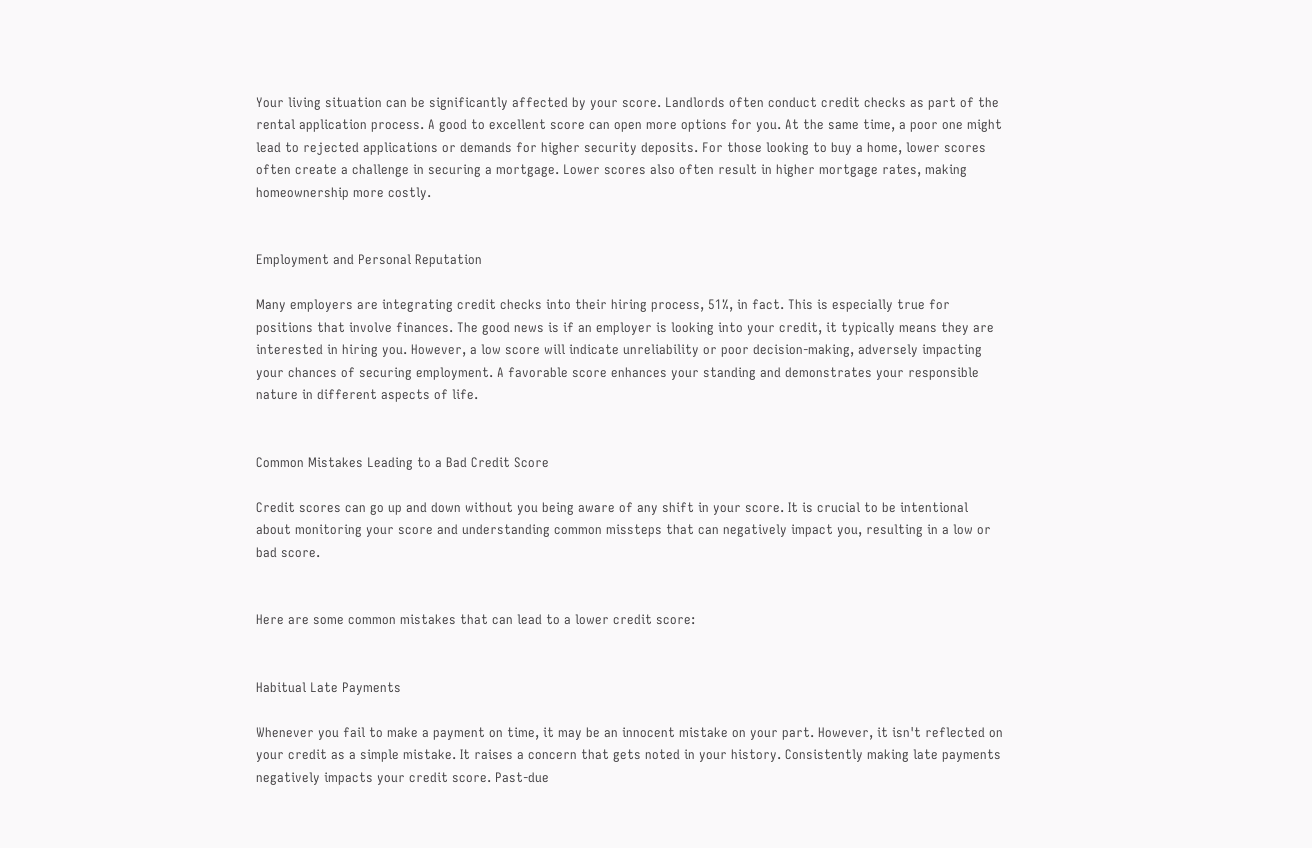Your living situation can be significantly affected by your score. Landlords often conduct credit checks as part of the rental application process. A good to excellent score can open more options for you. At the same time, a poor one might lead to rejected applications or demands for higher security deposits. For those looking to buy a home, lower scores often create a challenge in securing a mortgage. Lower scores also often result in higher mortgage rates, making homeownership more costly.


Employment and Personal Reputation

Many employers are integrating credit checks into their hiring process, 51%, in fact. This is especially true for positions that involve finances. The good news is if an employer is looking into your credit, it typically means they are interested in hiring you. However, a low score will indicate unreliability or poor decision-making, adversely impacting your chances of securing employment. A favorable score enhances your standing and demonstrates your responsible nature in different aspects of life.


Common Mistakes Leading to a Bad Credit Score

Credit scores can go up and down without you being aware of any shift in your score. It is crucial to be intentional about monitoring your score and understanding common missteps that can negatively impact you, resulting in a low or bad score.


Here are some common mistakes that can lead to a lower credit score:


Habitual Late Payments

Whenever you fail to make a payment on time, it may be an innocent mistake on your part. However, it isn't reflected on your credit as a simple mistake. It raises a concern that gets noted in your history. Consistently making late payments negatively impacts your credit score. Past-due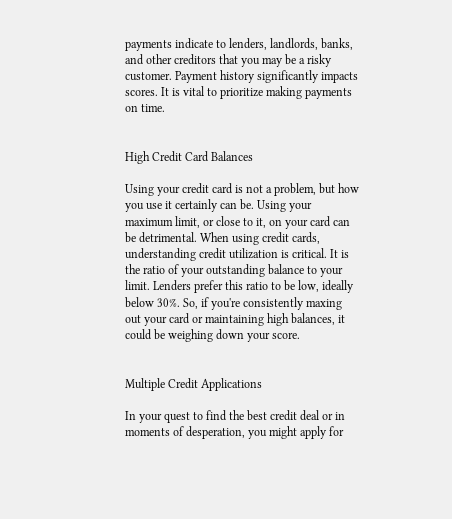payments indicate to lenders, landlords, banks, and other creditors that you may be a risky customer. Payment history significantly impacts scores. It is vital to prioritize making payments on time.


High Credit Card Balances

Using your credit card is not a problem, but how you use it certainly can be. Using your maximum limit, or close to it, on your card can be detrimental. When using credit cards, understanding credit utilization is critical. It is the ratio of your outstanding balance to your limit. Lenders prefer this ratio to be low, ideally below 30%. So, if you're consistently maxing out your card or maintaining high balances, it could be weighing down your score.


Multiple Credit Applications

In your quest to find the best credit deal or in moments of desperation, you might apply for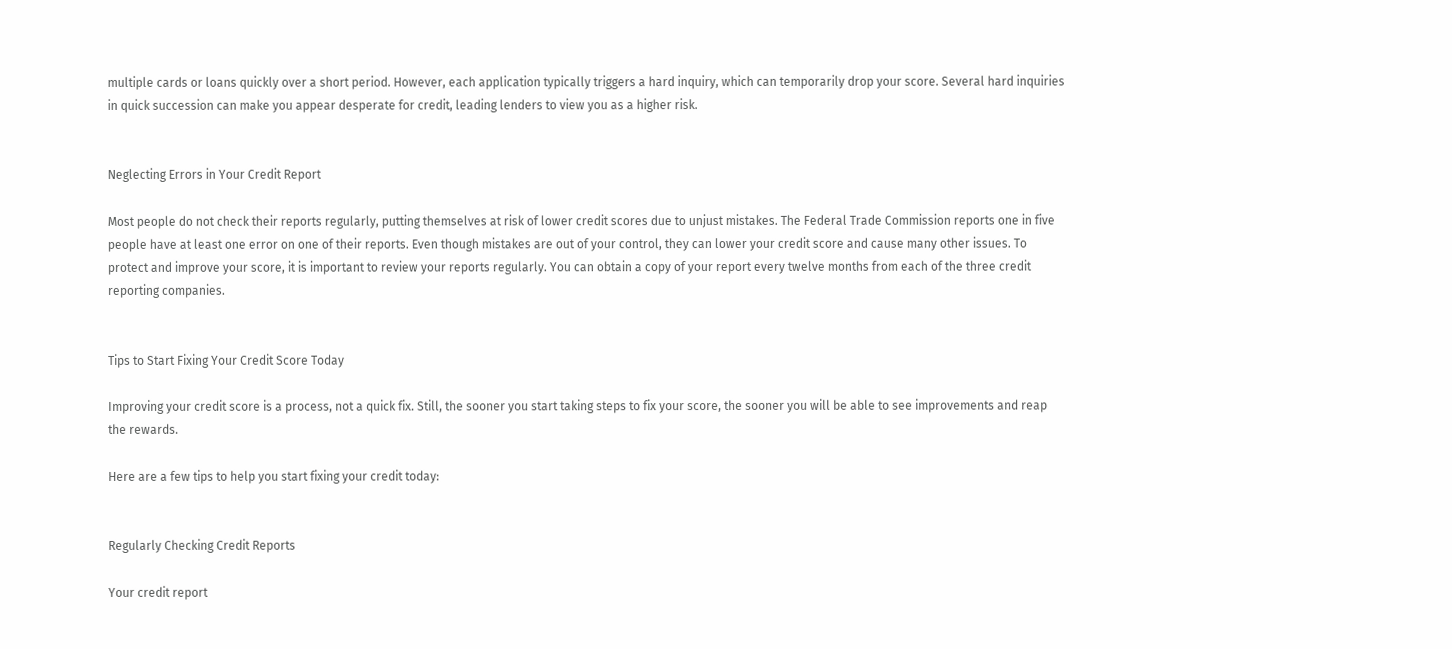multiple cards or loans quickly over a short period. However, each application typically triggers a hard inquiry, which can temporarily drop your score. Several hard inquiries in quick succession can make you appear desperate for credit, leading lenders to view you as a higher risk.


Neglecting Errors in Your Credit Report

Most people do not check their reports regularly, putting themselves at risk of lower credit scores due to unjust mistakes. The Federal Trade Commission reports one in five people have at least one error on one of their reports. Even though mistakes are out of your control, they can lower your credit score and cause many other issues. To protect and improve your score, it is important to review your reports regularly. You can obtain a copy of your report every twelve months from each of the three credit reporting companies.


Tips to Start Fixing Your Credit Score Today

Improving your credit score is a process, not a quick fix. Still, the sooner you start taking steps to fix your score, the sooner you will be able to see improvements and reap the rewards.

Here are a few tips to help you start fixing your credit today:


Regularly Checking Credit Reports

Your credit report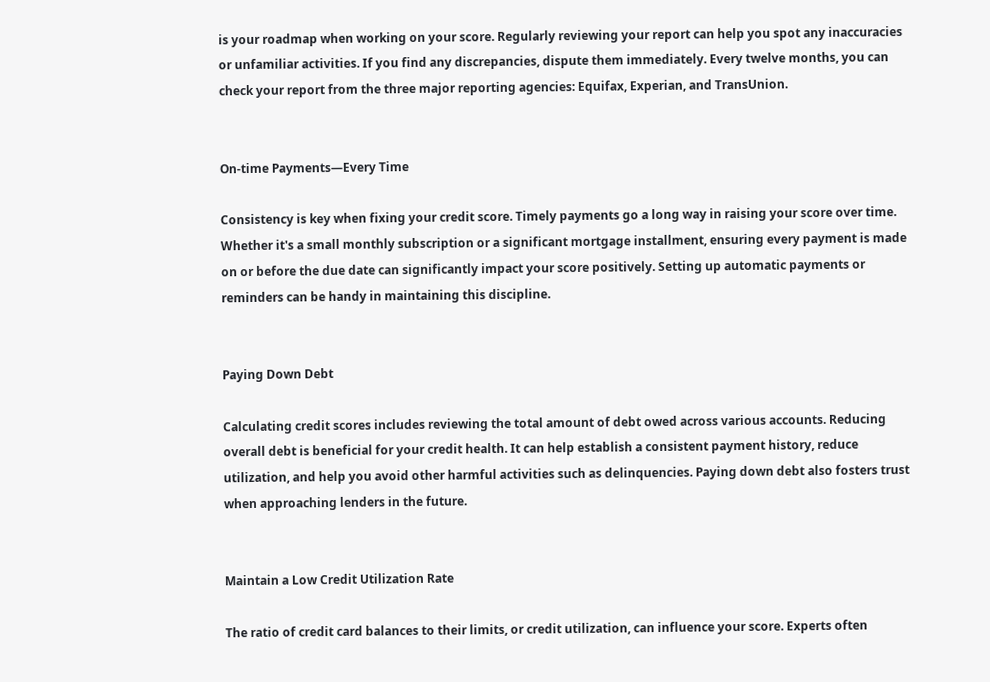is your roadmap when working on your score. Regularly reviewing your report can help you spot any inaccuracies or unfamiliar activities. If you find any discrepancies, dispute them immediately. Every twelve months, you can check your report from the three major reporting agencies: Equifax, Experian, and TransUnion.


On-time Payments—Every Time

Consistency is key when fixing your credit score. Timely payments go a long way in raising your score over time. Whether it's a small monthly subscription or a significant mortgage installment, ensuring every payment is made on or before the due date can significantly impact your score positively. Setting up automatic payments or reminders can be handy in maintaining this discipline.


Paying Down Debt

Calculating credit scores includes reviewing the total amount of debt owed across various accounts. Reducing overall debt is beneficial for your credit health. It can help establish a consistent payment history, reduce utilization, and help you avoid other harmful activities such as delinquencies. Paying down debt also fosters trust when approaching lenders in the future.


Maintain a Low Credit Utilization Rate

The ratio of credit card balances to their limits, or credit utilization, can influence your score. Experts often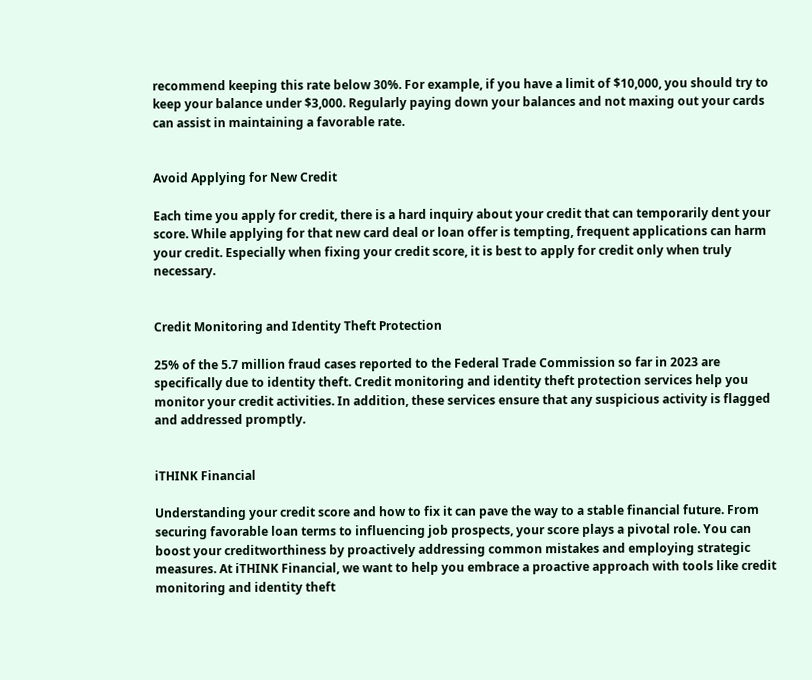recommend keeping this rate below 30%. For example, if you have a limit of $10,000, you should try to keep your balance under $3,000. Regularly paying down your balances and not maxing out your cards can assist in maintaining a favorable rate.


Avoid Applying for New Credit

Each time you apply for credit, there is a hard inquiry about your credit that can temporarily dent your score. While applying for that new card deal or loan offer is tempting, frequent applications can harm your credit. Especially when fixing your credit score, it is best to apply for credit only when truly necessary.


Credit Monitoring and Identity Theft Protection

25% of the 5.7 million fraud cases reported to the Federal Trade Commission so far in 2023 are specifically due to identity theft. Credit monitoring and identity theft protection services help you monitor your credit activities. In addition, these services ensure that any suspicious activity is flagged and addressed promptly.


iTHINK Financial

Understanding your credit score and how to fix it can pave the way to a stable financial future. From securing favorable loan terms to influencing job prospects, your score plays a pivotal role. You can boost your creditworthiness by proactively addressing common mistakes and employing strategic measures. At iTHINK Financial, we want to help you embrace a proactive approach with tools like credit monitoring and identity theft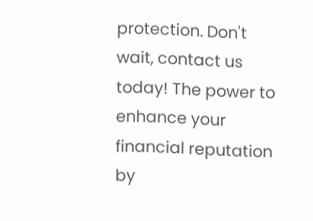protection. Don't wait, contact us today! The power to enhance your financial reputation by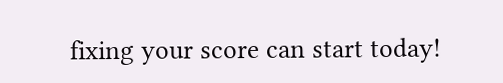fixing your score can start today!